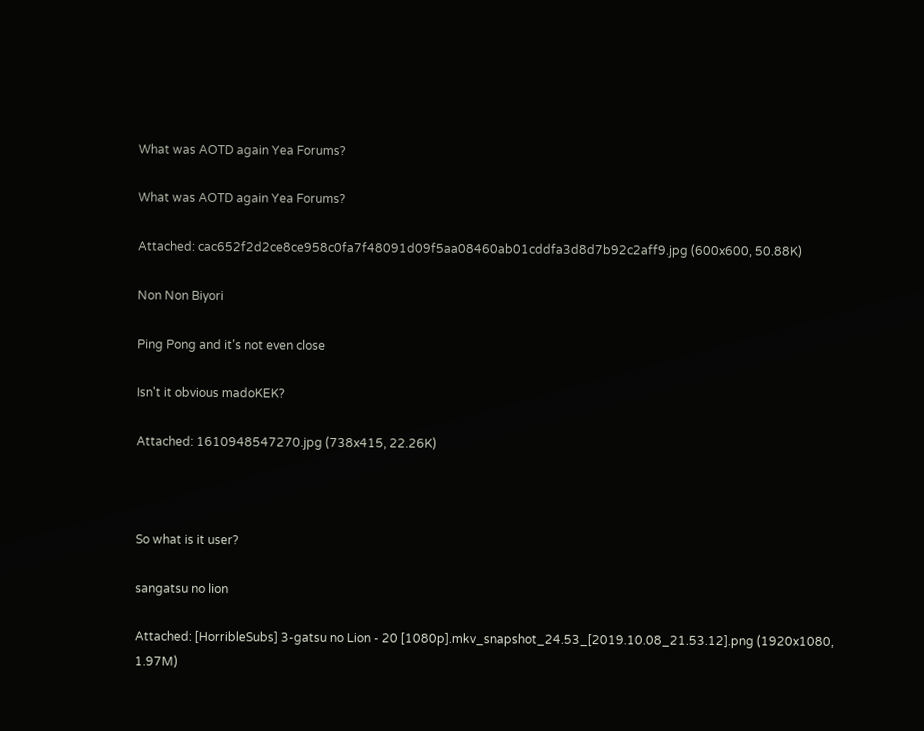What was AOTD again Yea Forums?

What was AOTD again Yea Forums?

Attached: cac652f2d2ce8ce958c0fa7f48091d09f5aa08460ab01cddfa3d8d7b92c2aff9.jpg (600x600, 50.88K)

Non Non Biyori

Ping Pong and it's not even close

Isn't it obvious madoKEK?

Attached: 1610948547270.jpg (738x415, 22.26K)



So what is it user?

sangatsu no lion

Attached: [HorribleSubs] 3-gatsu no Lion - 20 [1080p].mkv_snapshot_24.53_[2019.10.08_21.53.12].png (1920x1080, 1.97M)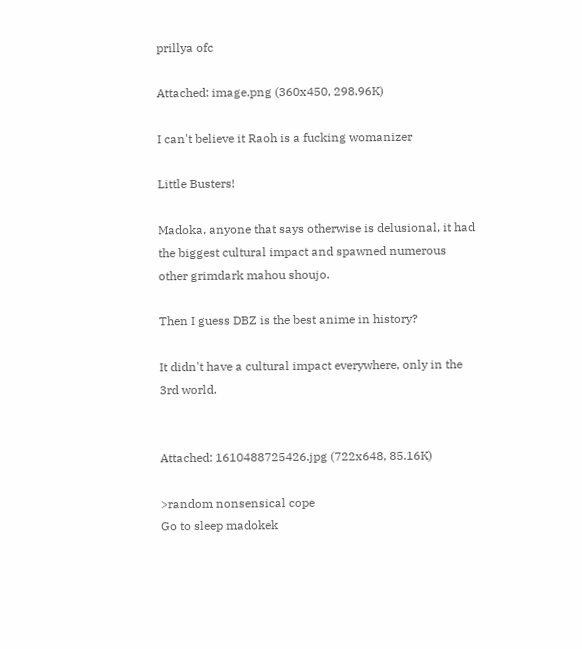prillya ofc

Attached: image.png (360x450, 298.96K)

I can't believe it Raoh is a fucking womanizer

Little Busters!

Madoka, anyone that says otherwise is delusional, it had the biggest cultural impact and spawned numerous other grimdark mahou shoujo.

Then I guess DBZ is the best anime in history?

It didn't have a cultural impact everywhere, only in the 3rd world.


Attached: 1610488725426.jpg (722x648, 85.16K)

>random nonsensical cope
Go to sleep madokek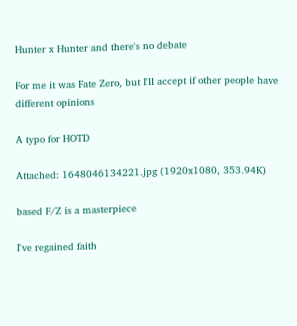Hunter x Hunter and there's no debate

For me it was Fate Zero, but I'll accept if other people have different opinions

A typo for HOTD

Attached: 1648046134221.jpg (1920x1080, 353.94K)

based F/Z is a masterpiece

I've regained faith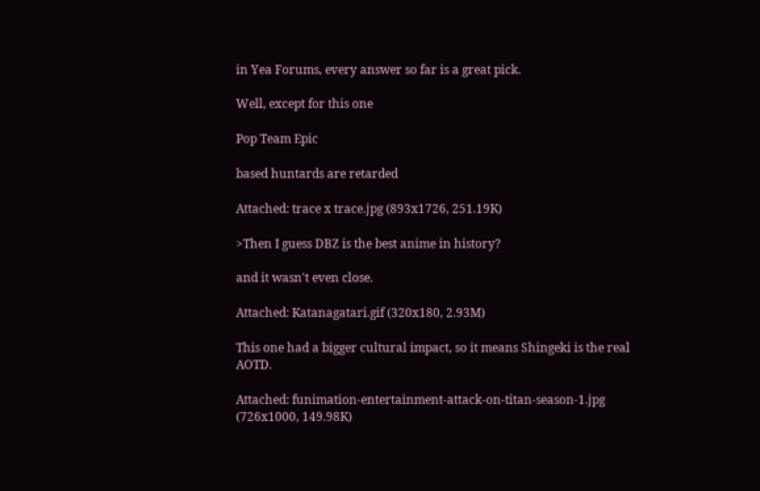in Yea Forums, every answer so far is a great pick.

Well, except for this one

Pop Team Epic

based huntards are retarded

Attached: trace x trace.jpg (893x1726, 251.19K)

>Then I guess DBZ is the best anime in history?

and it wasn't even close.

Attached: Katanagatari.gif (320x180, 2.93M)

This one had a bigger cultural impact, so it means Shingeki is the real AOTD.

Attached: funimation-entertainment-attack-on-titan-season-1.jpg (726x1000, 149.98K)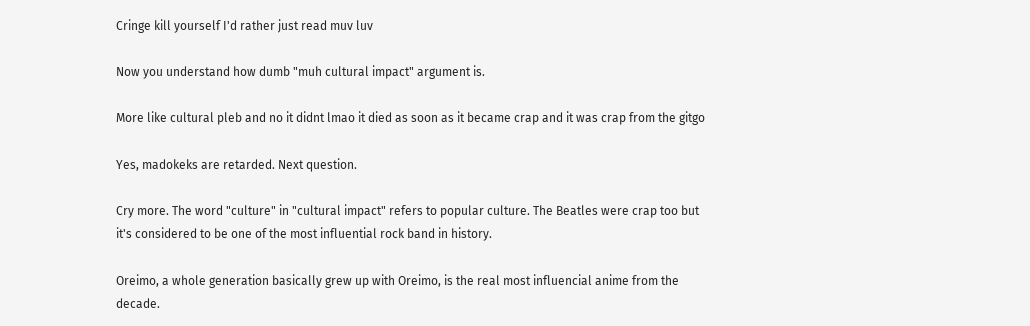Cringe kill yourself I'd rather just read muv luv

Now you understand how dumb "muh cultural impact" argument is.

More like cultural pleb and no it didnt lmao it died as soon as it became crap and it was crap from the gitgo

Yes, madokeks are retarded. Next question.

Cry more. The word "culture" in "cultural impact" refers to popular culture. The Beatles were crap too but it's considered to be one of the most influential rock band in history.

Oreimo, a whole generation basically grew up with Oreimo, is the real most influencial anime from the decade.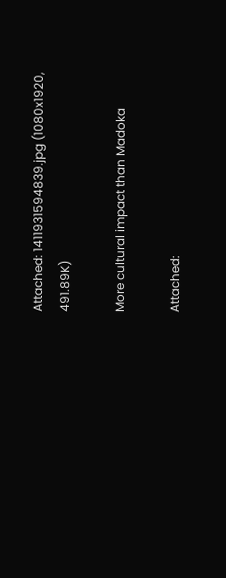Attached: 1411931594839.jpg (1080x1920, 491.89K)

More cultural impact than Madoka

Attached: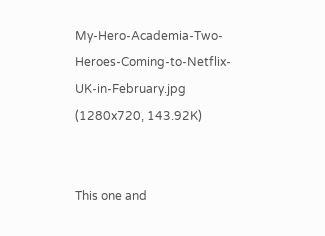My-Hero-Academia-Two-Heroes-Coming-to-Netflix-UK-in-February.jpg (1280x720, 143.92K)


This one and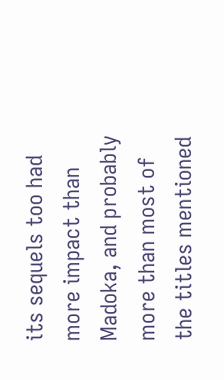its sequels too had more impact than Madoka, and probably more than most of the titles mentioned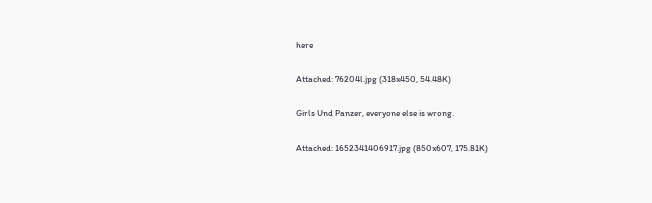here

Attached: 76204l.jpg (318x450, 54.48K)

Girls Und Panzer, everyone else is wrong.

Attached: 1652341406917.jpg (850x607, 175.81K)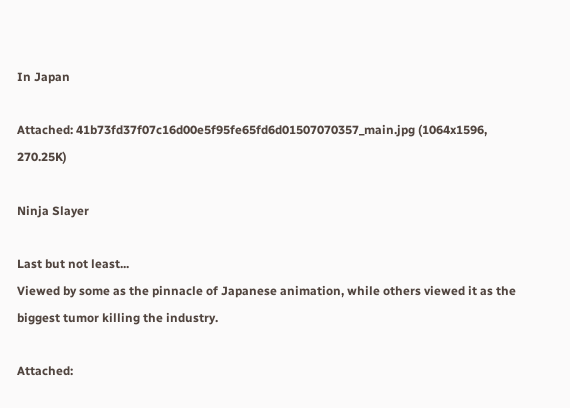In Japan

Attached: 41b73fd37f07c16d00e5f95fe65fd6d01507070357_main.jpg (1064x1596, 270.25K)

Ninja Slayer

Last but not least...
Viewed by some as the pinnacle of Japanese animation, while others viewed it as the biggest tumor killing the industry.

Attached: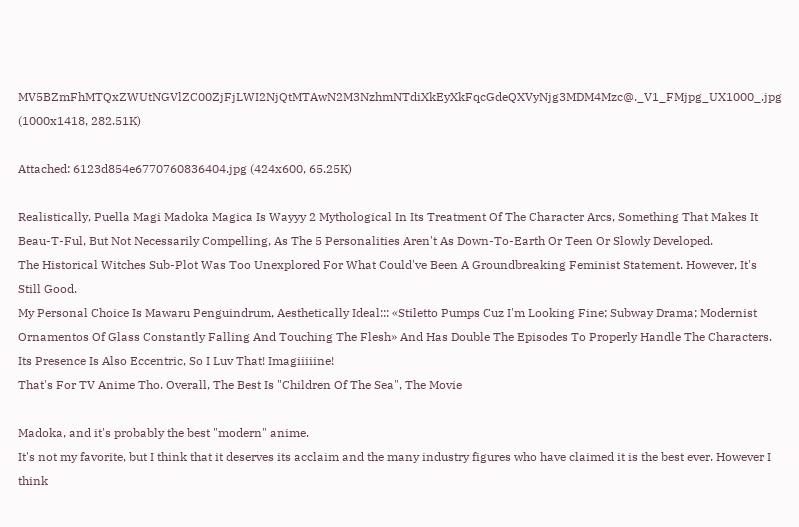MV5BZmFhMTQxZWUtNGVlZC00ZjFjLWI2NjQtMTAwN2M3NzhmNTdiXkEyXkFqcGdeQXVyNjg3MDM4Mzc@._V1_FMjpg_UX1000_.jpg (1000x1418, 282.51K)

Attached: 6123d854e6770760836404.jpg (424x600, 65.25K)

Realistically, Puella Magi Madoka Magica Is Wayyy 2 Mythological In Its Treatment Of The Character Arcs, Something That Makes It Beau-T-Ful, But Not Necessarily Compelling, As The 5 Personalities Aren't As Down-To-Earth Or Teen Or Slowly Developed.
The Historical Witches Sub-Plot Was Too Unexplored For What Could've Been A Groundbreaking Feminist Statement. However, It's Still Good.
My Personal Choice Is Mawaru Penguindrum, Aesthetically Ideal::: «Stiletto Pumps Cuz I'm Looking Fine; Subway Drama; Modernist Ornamentos Of Glass Constantly Falling And Touching The Flesh» And Has Double The Episodes To Properly Handle The Characters. Its Presence Is Also Eccentric, So I Luv That! Imagiiiiine!
That's For TV Anime Tho. Overall, The Best Is "Children Of The Sea", The Movie

Madoka, and it's probably the best "modern" anime.
It's not my favorite, but I think that it deserves its acclaim and the many industry figures who have claimed it is the best ever. However I think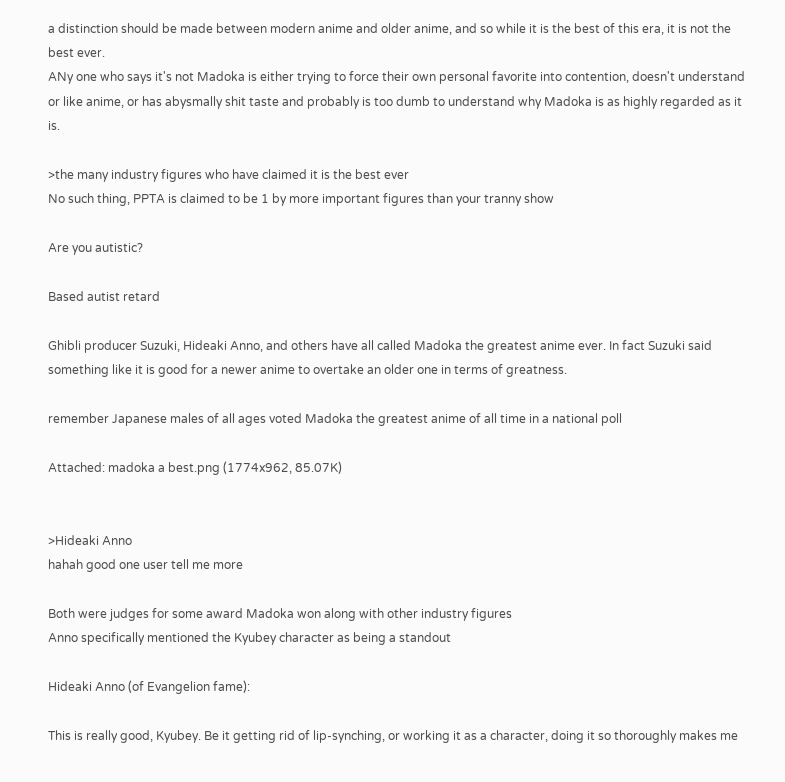a distinction should be made between modern anime and older anime, and so while it is the best of this era, it is not the best ever.
ANy one who says it's not Madoka is either trying to force their own personal favorite into contention, doesn't understand or like anime, or has abysmally shit taste and probably is too dumb to understand why Madoka is as highly regarded as it is.

>the many industry figures who have claimed it is the best ever
No such thing, PPTA is claimed to be 1 by more important figures than your tranny show

Are you autistic?

Based autist retard

Ghibli producer Suzuki, Hideaki Anno, and others have all called Madoka the greatest anime ever. In fact Suzuki said something like it is good for a newer anime to overtake an older one in terms of greatness.

remember Japanese males of all ages voted Madoka the greatest anime of all time in a national poll

Attached: madoka a best.png (1774x962, 85.07K)


>Hideaki Anno
hahah good one user tell me more

Both were judges for some award Madoka won along with other industry figures
Anno specifically mentioned the Kyubey character as being a standout

Hideaki Anno (of Evangelion fame):

This is really good, Kyubey. Be it getting rid of lip-synching, or working it as a character, doing it so thoroughly makes me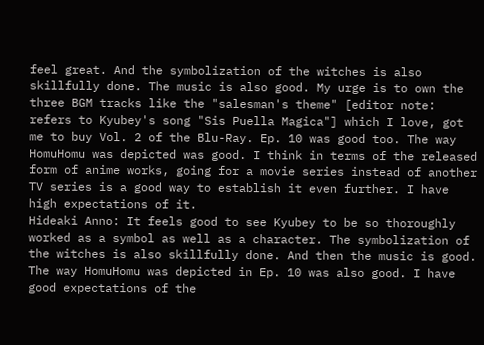feel great. And the symbolization of the witches is also skillfully done. The music is also good. My urge is to own the three BGM tracks like the "salesman's theme" [editor note: refers to Kyubey's song "Sis Puella Magica"] which I love, got me to buy Vol. 2 of the Blu-Ray. Ep. 10 was good too. The way HomuHomu was depicted was good. I think in terms of the released form of anime works, going for a movie series instead of another TV series is a good way to establish it even further. I have high expectations of it.
Hideaki Anno: It feels good to see Kyubey to be so thoroughly worked as a symbol as well as a character. The symbolization of the witches is also skillfully done. And then the music is good. The way HomuHomu was depicted in Ep. 10 was also good. I have good expectations of the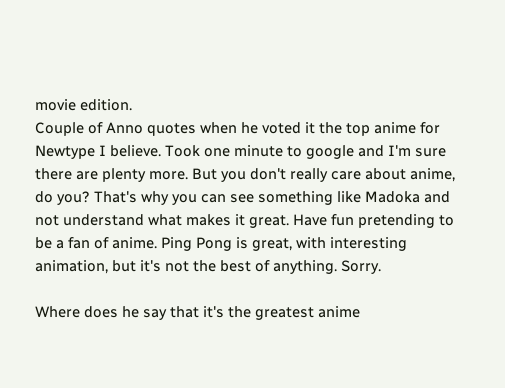movie edition.
Couple of Anno quotes when he voted it the top anime for Newtype I believe. Took one minute to google and I'm sure there are plenty more. But you don't really care about anime, do you? That's why you can see something like Madoka and not understand what makes it great. Have fun pretending to be a fan of anime. Ping Pong is great, with interesting animation, but it's not the best of anything. Sorry.

Where does he say that it's the greatest anime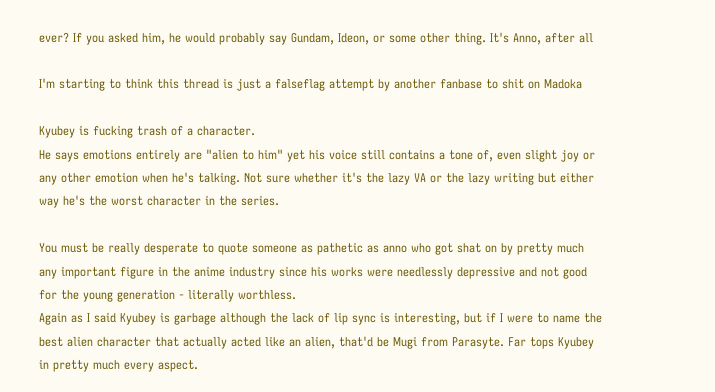ever? If you asked him, he would probably say Gundam, Ideon, or some other thing. It's Anno, after all

I'm starting to think this thread is just a falseflag attempt by another fanbase to shit on Madoka

Kyubey is fucking trash of a character.
He says emotions entirely are "alien to him" yet his voice still contains a tone of, even slight joy or any other emotion when he's talking. Not sure whether it's the lazy VA or the lazy writing but either way he's the worst character in the series.

You must be really desperate to quote someone as pathetic as anno who got shat on by pretty much any important figure in the anime industry since his works were needlessly depressive and not good for the young generation - literally worthless.
Again as I said Kyubey is garbage although the lack of lip sync is interesting, but if I were to name the best alien character that actually acted like an alien, that'd be Mugi from Parasyte. Far tops Kyubey in pretty much every aspect.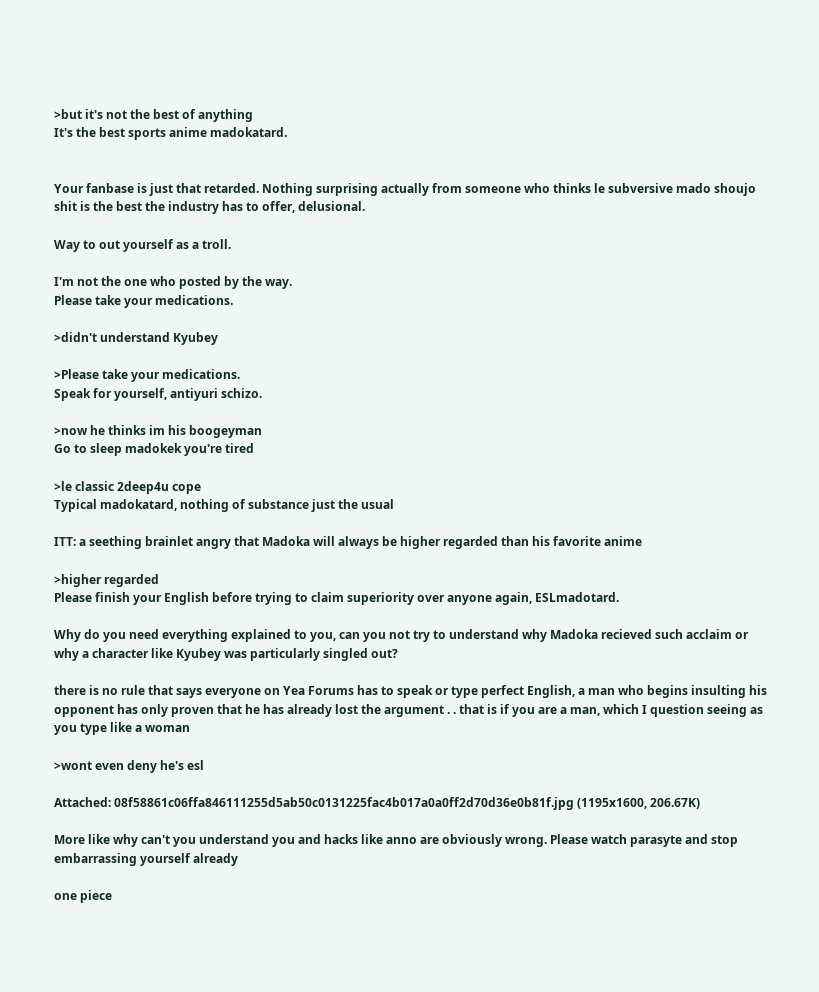>but it's not the best of anything
It's the best sports anime madokatard.


Your fanbase is just that retarded. Nothing surprising actually from someone who thinks le subversive mado shoujo shit is the best the industry has to offer, delusional.

Way to out yourself as a troll.

I'm not the one who posted by the way.
Please take your medications.

>didn't understand Kyubey

>Please take your medications.
Speak for yourself, antiyuri schizo.

>now he thinks im his boogeyman
Go to sleep madokek you're tired

>le classic 2deep4u cope
Typical madokatard, nothing of substance just the usual

ITT: a seething brainlet angry that Madoka will always be higher regarded than his favorite anime

>higher regarded
Please finish your English before trying to claim superiority over anyone again, ESLmadotard.

Why do you need everything explained to you, can you not try to understand why Madoka recieved such acclaim or why a character like Kyubey was particularly singled out?

there is no rule that says everyone on Yea Forums has to speak or type perfect English, a man who begins insulting his opponent has only proven that he has already lost the argument . . that is if you are a man, which I question seeing as you type like a woman

>wont even deny he's esl

Attached: 08f58861c06ffa846111255d5ab50c0131225fac4b017a0a0ff2d70d36e0b81f.jpg (1195x1600, 206.67K)

More like why can't you understand you and hacks like anno are obviously wrong. Please watch parasyte and stop embarrassing yourself already

one piece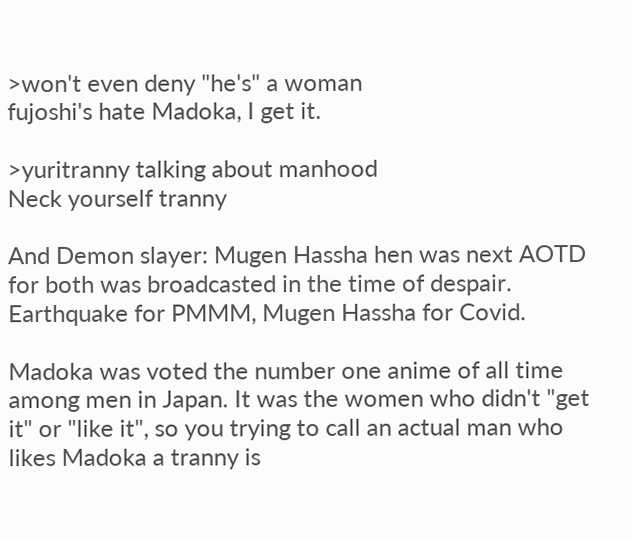>won't even deny "he's" a woman
fujoshi's hate Madoka, I get it.

>yuritranny talking about manhood
Neck yourself tranny

And Demon slayer: Mugen Hassha hen was next AOTD for both was broadcasted in the time of despair. Earthquake for PMMM, Mugen Hassha for Covid.

Madoka was voted the number one anime of all time among men in Japan. It was the women who didn't "get it" or "like it", so you trying to call an actual man who likes Madoka a tranny is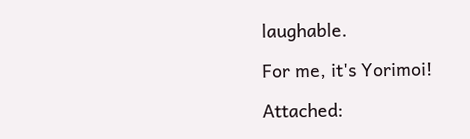laughable.

For me, it's Yorimoi!

Attached: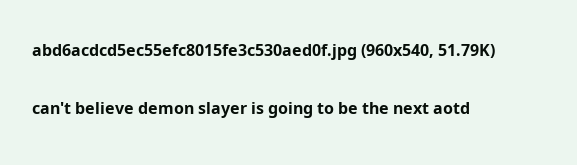abd6acdcd5ec55efc8015fe3c530aed0f.jpg (960x540, 51.79K)

can't believe demon slayer is going to be the next aotd